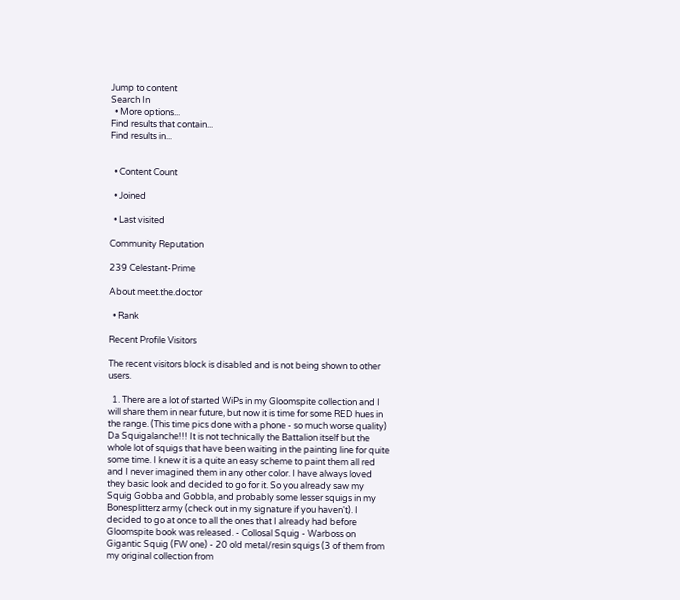Jump to content
Search In
  • More options...
Find results that contain...
Find results in...


  • Content Count

  • Joined

  • Last visited

Community Reputation

239 Celestant-Prime

About meet.the.doctor

  • Rank

Recent Profile Visitors

The recent visitors block is disabled and is not being shown to other users.

  1. There are a lot of started WiPs in my Gloomspite collection and I will share them in near future, but now it is time for some RED hues in the range. (This time pics done with a phone - so much worse quality) Da Squigalanche!!! It is not technically the Battalion itself but the whole lot of squigs that have been waiting in the painting line for quite some time. I knew it is a quite an easy scheme to paint them all red and I never imagined them in any other color. I have always loved they basic look and decided to go for it. So you already saw my Squig Gobba and Gobbla, and probably some lesser squigs in my Bonesplitterz army (check out in my signature if you haven't). I decided to go at once to all the ones that I already had before Gloomspite book was released. - Collosal Squig - Warboss on Gigantic Squig (FW one) - 20 old metal/resin squigs (3 of them from my original collection from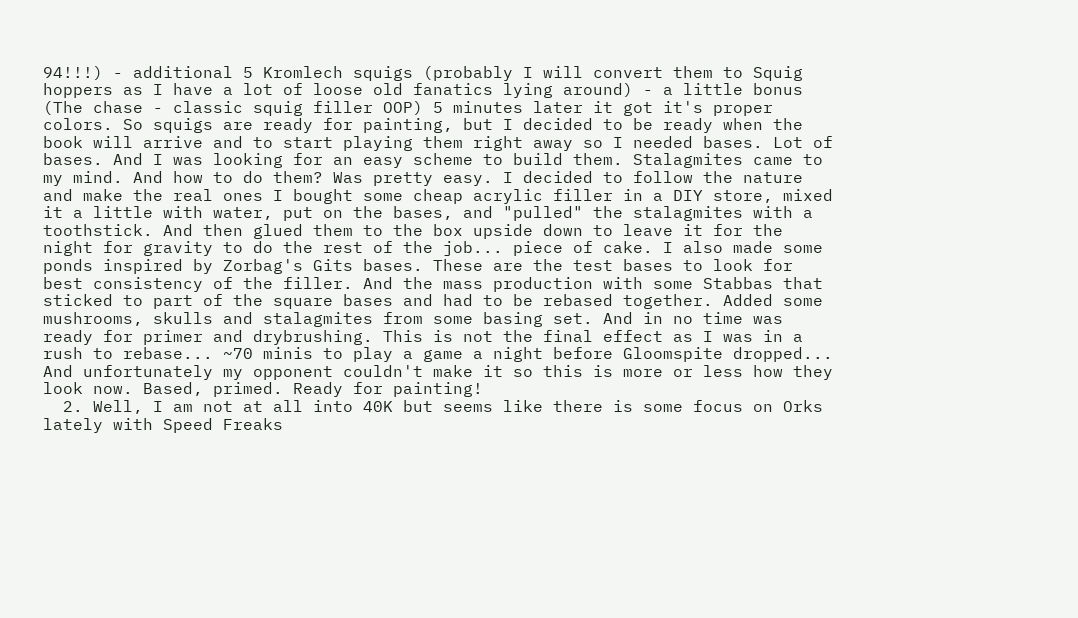94!!!) - additional 5 Kromlech squigs (probably I will convert them to Squig hoppers as I have a lot of loose old fanatics lying around) - a little bonus (The chase - classic squig filler OOP) 5 minutes later it got it's proper colors. So squigs are ready for painting, but I decided to be ready when the book will arrive and to start playing them right away so I needed bases. Lot of bases. And I was looking for an easy scheme to build them. Stalagmites came to my mind. And how to do them? Was pretty easy. I decided to follow the nature and make the real ones I bought some cheap acrylic filler in a DIY store, mixed it a little with water, put on the bases, and "pulled" the stalagmites with a toothstick. And then glued them to the box upside down to leave it for the night for gravity to do the rest of the job... piece of cake. I also made some ponds inspired by Zorbag's Gits bases. These are the test bases to look for best consistency of the filler. And the mass production with some Stabbas that sticked to part of the square bases and had to be rebased together. Added some mushrooms, skulls and stalagmites from some basing set. And in no time was ready for primer and drybrushing. This is not the final effect as I was in a rush to rebase... ~70 minis to play a game a night before Gloomspite dropped... And unfortunately my opponent couldn't make it so this is more or less how they look now. Based, primed. Ready for painting!
  2. Well, I am not at all into 40K but seems like there is some focus on Orks lately with Speed Freaks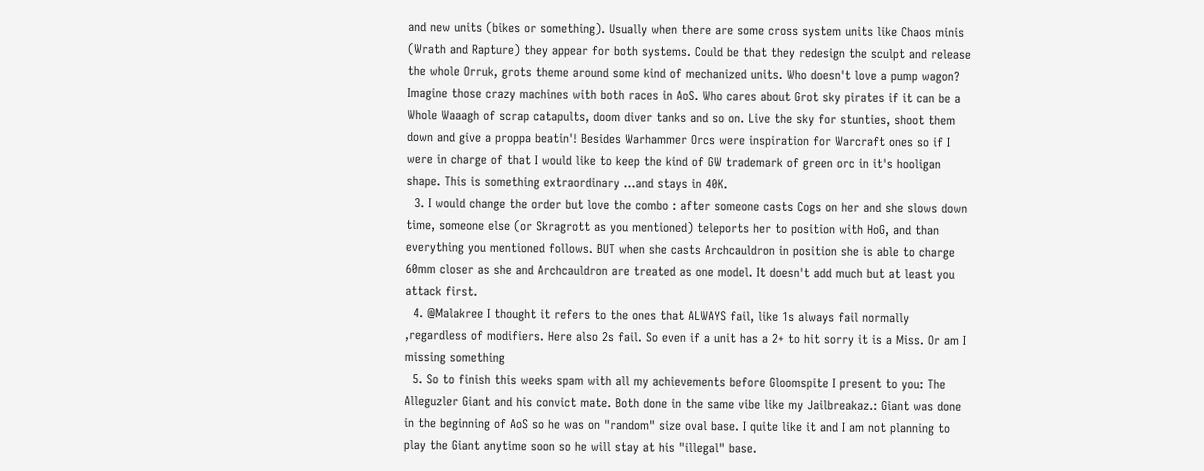and new units (bikes or something). Usually when there are some cross system units like Chaos minis (Wrath and Rapture) they appear for both systems. Could be that they redesign the sculpt and release the whole Orruk, grots theme around some kind of mechanized units. Who doesn't love a pump wagon? Imagine those crazy machines with both races in AoS. Who cares about Grot sky pirates if it can be a Whole Waaagh of scrap catapults, doom diver tanks and so on. Live the sky for stunties, shoot them down and give a proppa beatin'! Besides Warhammer Orcs were inspiration for Warcraft ones so if I were in charge of that I would like to keep the kind of GW trademark of green orc in it's hooligan shape. This is something extraordinary ...and stays in 40K.
  3. I would change the order but love the combo : after someone casts Cogs on her and she slows down time, someone else (or Skragrott as you mentioned) teleports her to position with HoG, and than everything you mentioned follows. BUT when she casts Archcauldron in position she is able to charge 60mm closer as she and Archcauldron are treated as one model. It doesn't add much but at least you attack first.
  4. @Malakree I thought it refers to the ones that ALWAYS fail, like 1s always fail normally ,regardless of modifiers. Here also 2s fail. So even if a unit has a 2+ to hit sorry it is a Miss. Or am I missing something
  5. So to finish this weeks spam with all my achievements before Gloomspite I present to you: The Alleguzler Giant and his convict mate. Both done in the same vibe like my Jailbreakaz.: Giant was done in the beginning of AoS so he was on "random" size oval base. I quite like it and I am not planning to play the Giant anytime soon so he will stay at his "illegal" base.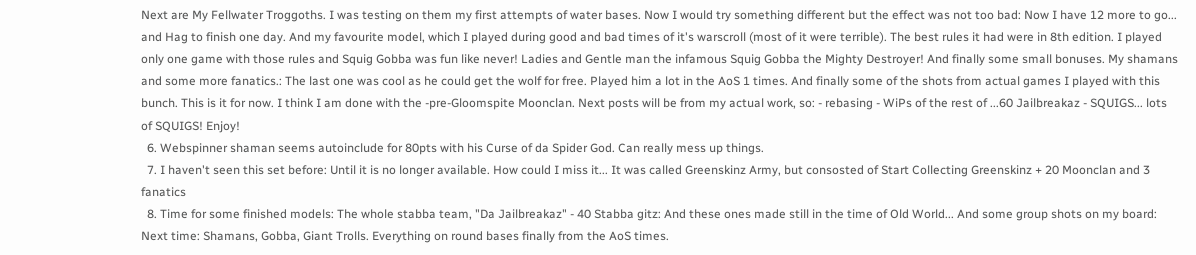Next are My Fellwater Troggoths. I was testing on them my first attempts of water bases. Now I would try something different but the effect was not too bad: Now I have 12 more to go... and Hag to finish one day. And my favourite model, which I played during good and bad times of it's warscroll (most of it were terrible). The best rules it had were in 8th edition. I played only one game with those rules and Squig Gobba was fun like never! Ladies and Gentle man the infamous Squig Gobba the Mighty Destroyer! And finally some small bonuses. My shamans and some more fanatics.: The last one was cool as he could get the wolf for free. Played him a lot in the AoS 1 times. And finally some of the shots from actual games I played with this bunch. This is it for now. I think I am done with the -pre-Gloomspite Moonclan. Next posts will be from my actual work, so: - rebasing - WiPs of the rest of ...60 Jailbreakaz - SQUIGS... lots of SQUIGS! Enjoy!
  6. Webspinner shaman seems autoinclude for 80pts with his Curse of da Spider God. Can really mess up things.
  7. I haven't seen this set before: Until it is no longer available. How could I miss it... It was called Greenskinz Army, but consosted of Start Collecting Greenskinz + 20 Moonclan and 3 fanatics
  8. Time for some finished models: The whole stabba team, "Da Jailbreakaz" - 40 Stabba gitz: And these ones made still in the time of Old World... And some group shots on my board: Next time: Shamans, Gobba, Giant Trolls. Everything on round bases finally from the AoS times.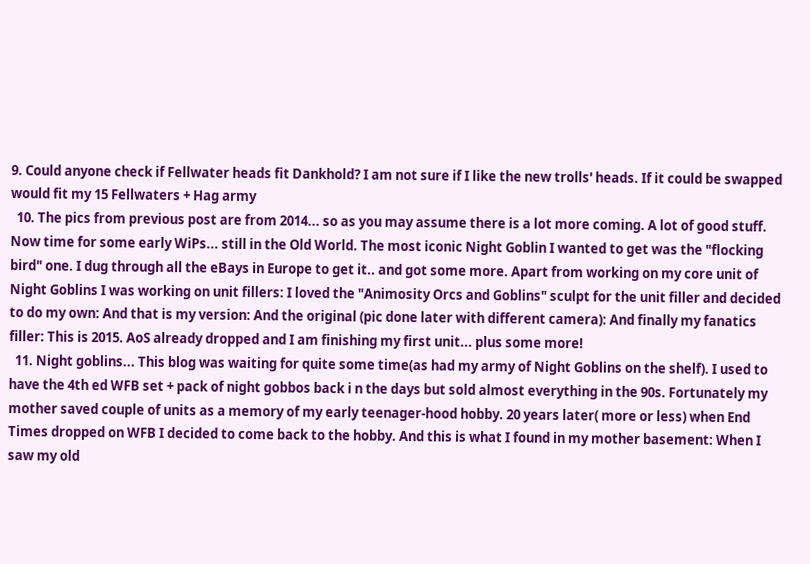9. Could anyone check if Fellwater heads fit Dankhold? I am not sure if I like the new trolls' heads. If it could be swapped would fit my 15 Fellwaters + Hag army
  10. The pics from previous post are from 2014... so as you may assume there is a lot more coming. A lot of good stuff. Now time for some early WiPs... still in the Old World. The most iconic Night Goblin I wanted to get was the "flocking bird" one. I dug through all the eBays in Europe to get it.. and got some more. Apart from working on my core unit of Night Goblins I was working on unit fillers: I loved the "Animosity Orcs and Goblins" sculpt for the unit filler and decided to do my own: And that is my version: And the original (pic done later with different camera): And finally my fanatics filler: This is 2015. AoS already dropped and I am finishing my first unit... plus some more!
  11. Night goblins... This blog was waiting for quite some time(as had my army of Night Goblins on the shelf). I used to have the 4th ed WFB set + pack of night gobbos back i n the days but sold almost everything in the 90s. Fortunately my mother saved couple of units as a memory of my early teenager-hood hobby. 20 years later( more or less) when End Times dropped on WFB I decided to come back to the hobby. And this is what I found in my mother basement: When I saw my old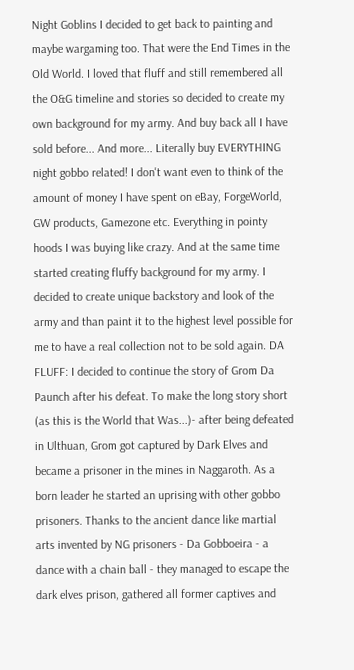Night Goblins I decided to get back to painting and maybe wargaming too. That were the End Times in the Old World. I loved that fluff and still remembered all the O&G timeline and stories so decided to create my own background for my army. And buy back all I have sold before... And more... Literally buy EVERYTHING night gobbo related! I don't want even to think of the amount of money I have spent on eBay, ForgeWorld, GW products, Gamezone etc. Everything in pointy hoods I was buying like crazy. And at the same time started creating fluffy background for my army. I decided to create unique backstory and look of the army and than paint it to the highest level possible for me to have a real collection not to be sold again. DA FLUFF: I decided to continue the story of Grom Da Paunch after his defeat. To make the long story short (as this is the World that Was...)- after being defeated in Ulthuan, Grom got captured by Dark Elves and became a prisoner in the mines in Naggaroth. As a born leader he started an uprising with other gobbo prisoners. Thanks to the ancient dance like martial arts invented by NG prisoners - Da Gobboeira - a dance with a chain ball - they managed to escape the dark elves prison, gathered all former captives and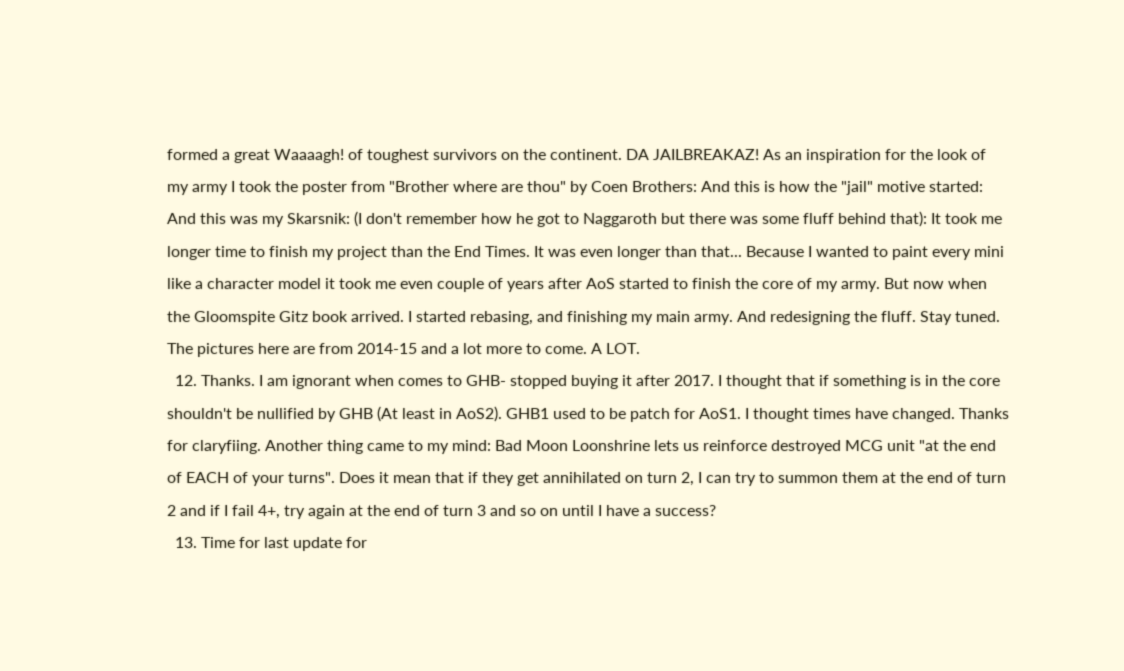formed a great Waaaagh! of toughest survivors on the continent. DA JAILBREAKAZ! As an inspiration for the look of my army I took the poster from "Brother where are thou" by Coen Brothers: And this is how the "jail" motive started: And this was my Skarsnik: (I don't remember how he got to Naggaroth but there was some fluff behind that): It took me longer time to finish my project than the End Times. It was even longer than that... Because I wanted to paint every mini like a character model it took me even couple of years after AoS started to finish the core of my army. But now when the Gloomspite Gitz book arrived. I started rebasing, and finishing my main army. And redesigning the fluff. Stay tuned. The pictures here are from 2014-15 and a lot more to come. A LOT.
  12. Thanks. I am ignorant when comes to GHB- stopped buying it after 2017. I thought that if something is in the core shouldn't be nullified by GHB (At least in AoS2). GHB1 used to be patch for AoS1. I thought times have changed. Thanks for claryfiing. Another thing came to my mind: Bad Moon Loonshrine lets us reinforce destroyed MCG unit "at the end of EACH of your turns". Does it mean that if they get annihilated on turn 2, I can try to summon them at the end of turn 2 and if I fail 4+, try again at the end of turn 3 and so on until I have a success?
  13. Time for last update for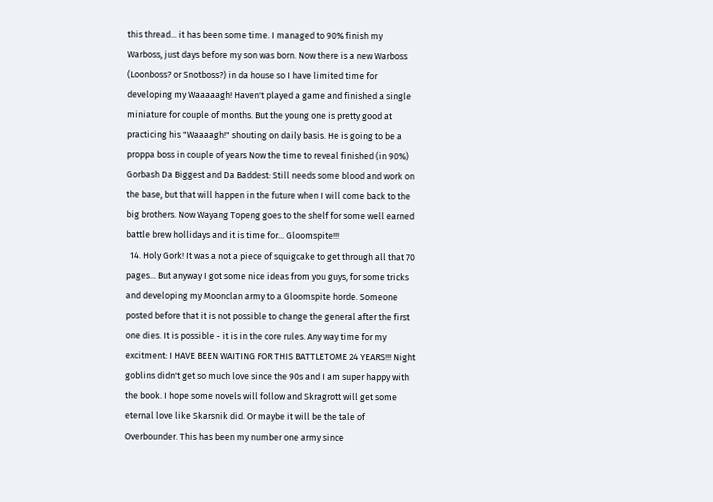this thread... it has been some time. I managed to 90% finish my Warboss, just days before my son was born. Now there is a new Warboss (Loonboss? or Snotboss?) in da house so I have limited time for developing my Waaaaagh! Haven't played a game and finished a single miniature for couple of months. But the young one is pretty good at practicing his "Waaaagh!" shouting on daily basis. He is going to be a proppa boss in couple of years Now the time to reveal finished (in 90%) Gorbash Da Biggest and Da Baddest: Still needs some blood and work on the base, but that will happen in the future when I will come back to the big brothers. Now Wayang Topeng goes to the shelf for some well earned battle brew hollidays and it is time for... Gloomspite!!!
  14. Holy Gork! It was a not a piece of squigcake to get through all that 70 pages... But anyway I got some nice ideas from you guys, for some tricks and developing my Moonclan army to a Gloomspite horde. Someone posted before that it is not possible to change the general after the first one dies. It is possible - it is in the core rules. Any way time for my excitment: I HAVE BEEN WAITING FOR THIS BATTLETOME 24 YEARS!!! Night goblins didn't get so much love since the 90s and I am super happy with the book. I hope some novels will follow and Skragrott will get some eternal love like Skarsnik did. Or maybe it will be the tale of Overbounder. This has been my number one army since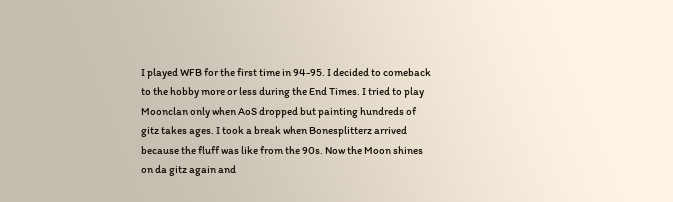I played WFB for the first time in 94-95. I decided to comeback to the hobby more or less during the End Times. I tried to play Moonclan only when AoS dropped but painting hundreds of gitz takes ages. I took a break when Bonesplitterz arrived because the fluff was like from the 90s. Now the Moon shines on da gitz again and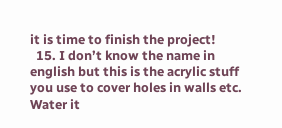it is time to finish the project!
  15. I don’t know the name in english but this is the acrylic stuff you use to cover holes in walls etc. Water it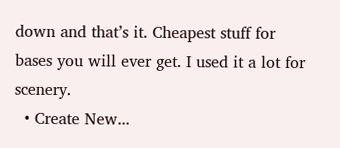down and that’s it. Cheapest stuff for bases you will ever get. I used it a lot for scenery.
  • Create New...